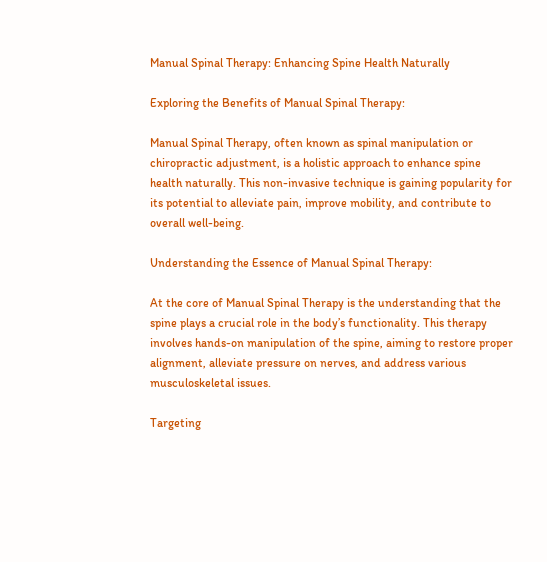Manual Spinal Therapy: Enhancing Spine Health Naturally

Exploring the Benefits of Manual Spinal Therapy:

Manual Spinal Therapy, often known as spinal manipulation or chiropractic adjustment, is a holistic approach to enhance spine health naturally. This non-invasive technique is gaining popularity for its potential to alleviate pain, improve mobility, and contribute to overall well-being.

Understanding the Essence of Manual Spinal Therapy:

At the core of Manual Spinal Therapy is the understanding that the spine plays a crucial role in the body’s functionality. This therapy involves hands-on manipulation of the spine, aiming to restore proper alignment, alleviate pressure on nerves, and address various musculoskeletal issues.

Targeting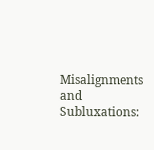Misalignments and Subluxations: